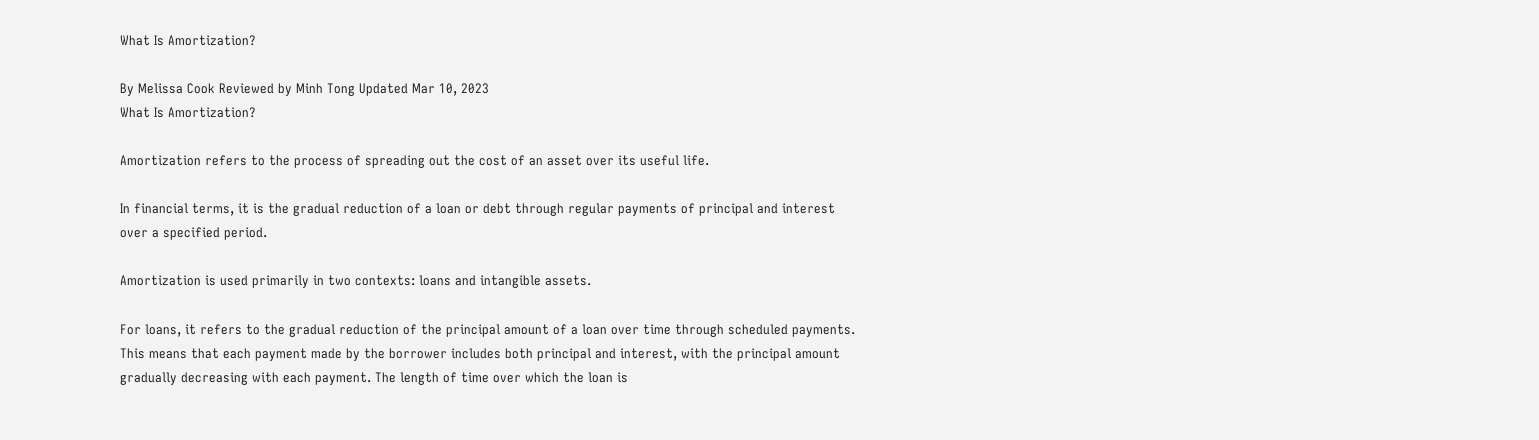What Is Amortization?

By Melissa Cook Reviewed by Minh Tong Updated Mar 10, 2023
What Is Amortization?

Amortization refers to the process of spreading out the cost of an asset over its useful life.

In financial terms, it is the gradual reduction of a loan or debt through regular payments of principal and interest over a specified period.

Amortization is used primarily in two contexts: loans and intangible assets.

For loans, it refers to the gradual reduction of the principal amount of a loan over time through scheduled payments. This means that each payment made by the borrower includes both principal and interest, with the principal amount gradually decreasing with each payment. The length of time over which the loan is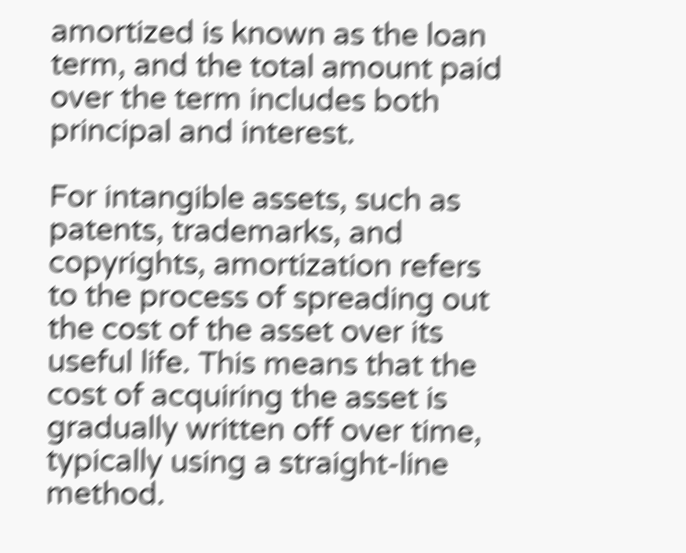amortized is known as the loan term, and the total amount paid over the term includes both principal and interest.

For intangible assets, such as patents, trademarks, and copyrights, amortization refers to the process of spreading out the cost of the asset over its useful life. This means that the cost of acquiring the asset is gradually written off over time, typically using a straight-line method.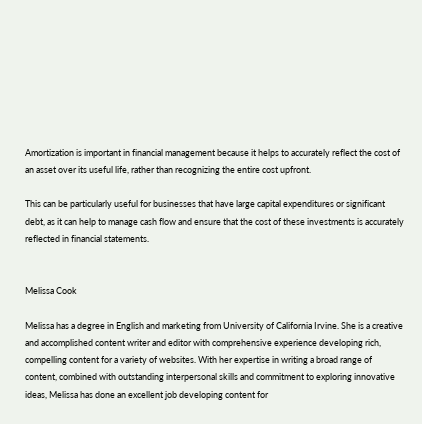Amortization is important in financial management because it helps to accurately reflect the cost of an asset over its useful life, rather than recognizing the entire cost upfront.

This can be particularly useful for businesses that have large capital expenditures or significant debt, as it can help to manage cash flow and ensure that the cost of these investments is accurately reflected in financial statements.


Melissa Cook

Melissa has a degree in English and marketing from University of California Irvine. She is a creative and accomplished content writer and editor with comprehensive experience developing rich, compelling content for a variety of websites. With her expertise in writing a broad range of content, combined with outstanding interpersonal skills and commitment to exploring innovative ideas, Melissa has done an excellent job developing content for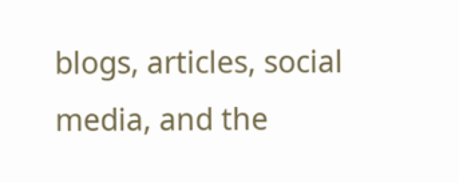blogs, articles, social media, and the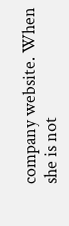company website. When she is not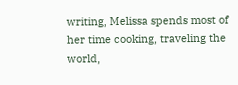writing, Melissa spends most of her time cooking, traveling the world,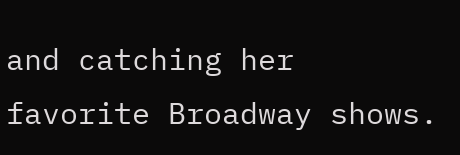and catching her favorite Broadway shows.